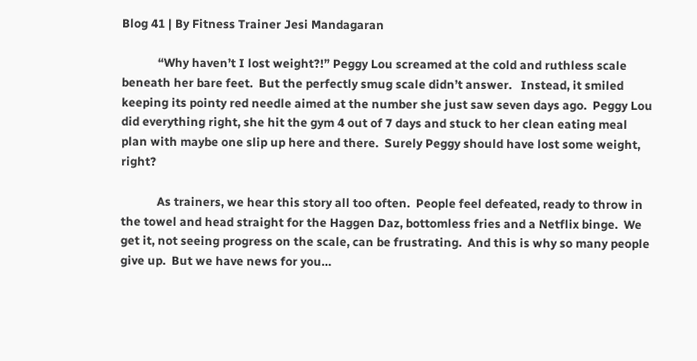Blog 41 | By Fitness Trainer Jesi Mandagaran

            “Why haven’t I lost weight?!” Peggy Lou screamed at the cold and ruthless scale beneath her bare feet.  But the perfectly smug scale didn’t answer.   Instead, it smiled keeping its pointy red needle aimed at the number she just saw seven days ago.  Peggy Lou did everything right, she hit the gym 4 out of 7 days and stuck to her clean eating meal plan with maybe one slip up here and there.  Surely Peggy should have lost some weight, right?

            As trainers, we hear this story all too often.  People feel defeated, ready to throw in the towel and head straight for the Haggen Daz, bottomless fries and a Netflix binge.  We get it, not seeing progress on the scale, can be frustrating.  And this is why so many people give up.  But we have news for you…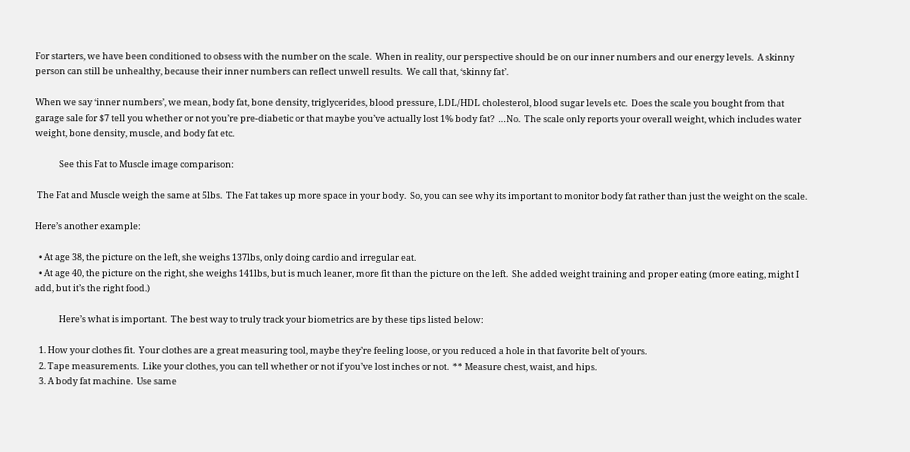For starters, we have been conditioned to obsess with the number on the scale.  When in reality, our perspective should be on our inner numbers and our energy levels.  A skinny person can still be unhealthy, because their inner numbers can reflect unwell results.  We call that, ‘skinny fat’.

When we say ‘inner numbers’, we mean, body fat, bone density, triglycerides, blood pressure, LDL/HDL cholesterol, blood sugar levels etc.  Does the scale you bought from that garage sale for $7 tell you whether or not you’re pre-diabetic or that maybe you’ve actually lost 1% body fat?  …No.  The scale only reports your overall weight, which includes water weight, bone density, muscle, and body fat etc.

            See this Fat to Muscle image comparison:

 The Fat and Muscle weigh the same at 5lbs.  The Fat takes up more space in your body.  So, you can see why its important to monitor body fat rather than just the weight on the scale.

Here’s another example:

  • At age 38, the picture on the left, she weighs 137lbs, only doing cardio and irregular eat.
  • At age 40, the picture on the right, she weighs 141lbs, but is much leaner, more fit than the picture on the left.  She added weight training and proper eating (more eating, might I add, but it’s the right food.)

            Here’s what is important.  The best way to truly track your biometrics are by these tips listed below:

  1. How your clothes fit.  Your clothes are a great measuring tool, maybe they’re feeling loose, or you reduced a hole in that favorite belt of yours.
  2. Tape measurements.  Like your clothes, you can tell whether or not if you’ve lost inches or not.  ** Measure chest, waist, and hips.
  3. A body fat machine.  Use same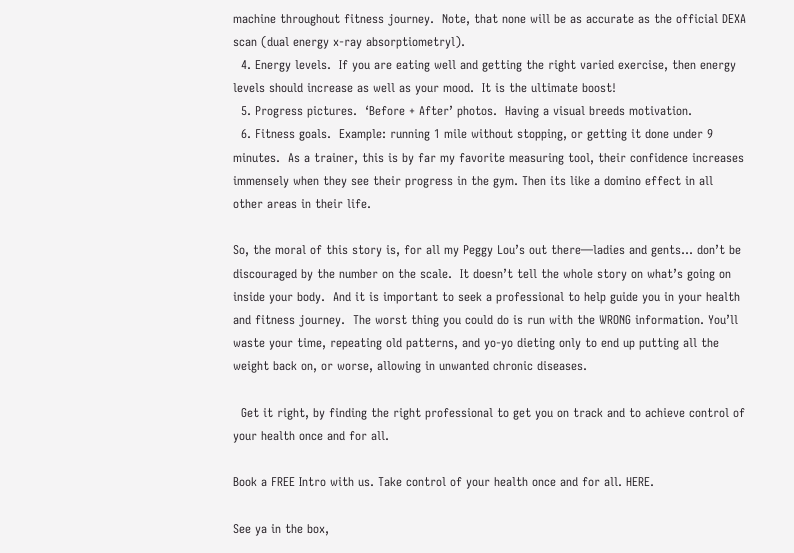machine throughout fitness journey.  Note, that none will be as accurate as the official DEXA scan (dual energy x-ray absorptiometryl).
  4. Energy levels.  If you are eating well and getting the right varied exercise, then energy levels should increase as well as your mood.  It is the ultimate boost!
  5. Progress pictures.  ‘Before + After’ photos.  Having a visual breeds motivation.
  6. Fitness goals.  Example: running 1 mile without stopping, or getting it done under 9 minutes.  As a trainer, this is by far my favorite measuring tool, their confidence increases immensely when they see their progress in the gym. Then its like a domino effect in all other areas in their life.

So, the moral of this story is, for all my Peggy Lou’s out there—ladies and gents… don’t be discouraged by the number on the scale.  It doesn’t tell the whole story on what’s going on inside your body.  And it is important to seek a professional to help guide you in your health and fitness journey.  The worst thing you could do is run with the WRONG information. You’ll waste your time, repeating old patterns, and yo-yo dieting only to end up putting all the weight back on, or worse, allowing in unwanted chronic diseases.

  Get it right, by finding the right professional to get you on track and to achieve control of your health once and for all.

Book a FREE Intro with us. Take control of your health once and for all. HERE.

See ya in the box,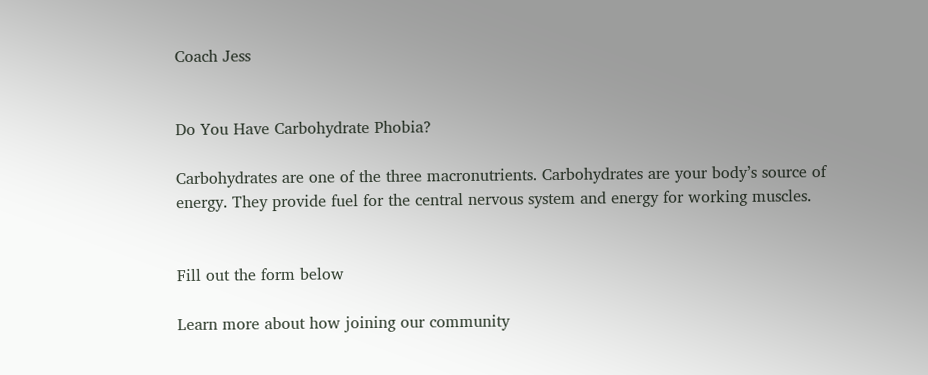Coach Jess


Do You Have Carbohydrate Phobia?

Carbohydrates are one of the three macronutrients. Carbohydrates are your body’s source of energy. They provide fuel for the central nervous system and energy for working muscles.


Fill out the form below

Learn more about how joining our community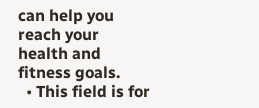can help you reach your health and fitness goals.
  • This field is for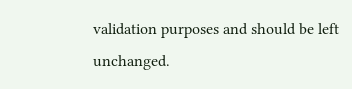validation purposes and should be left unchanged.